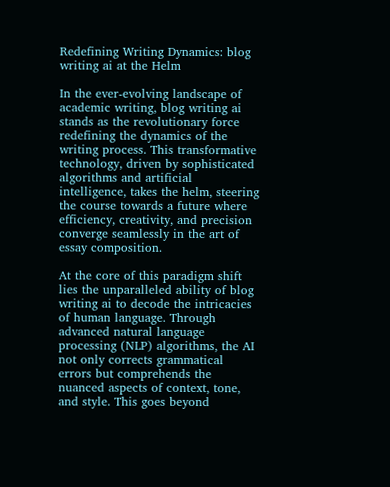Redefining Writing Dynamics: blog writing ai at the Helm

In the ever-evolving landscape of academic writing, blog writing ai stands as the revolutionary force redefining the dynamics of the writing process. This transformative technology, driven by sophisticated algorithms and artificial intelligence, takes the helm, steering the course towards a future where efficiency, creativity, and precision converge seamlessly in the art of essay composition.

At the core of this paradigm shift lies the unparalleled ability of blog writing ai to decode the intricacies of human language. Through advanced natural language processing (NLP) algorithms, the AI not only corrects grammatical errors but comprehends the nuanced aspects of context, tone, and style. This goes beyond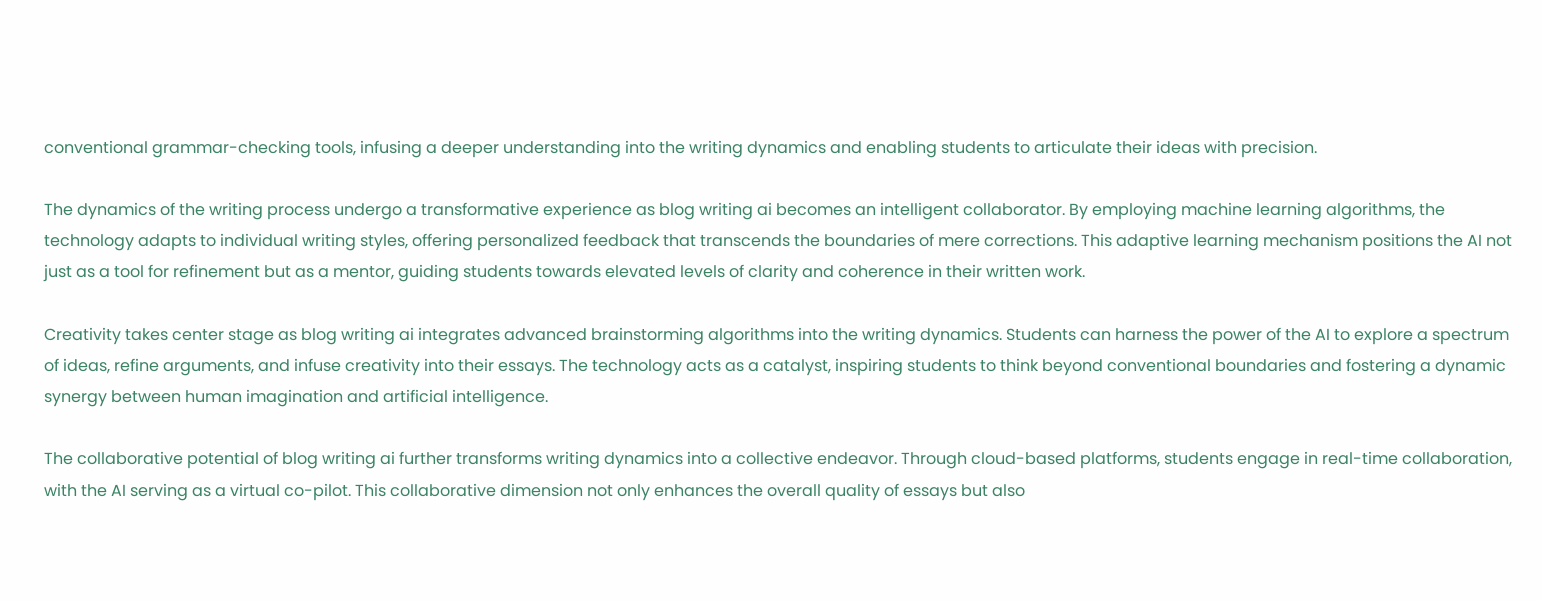conventional grammar-checking tools, infusing a deeper understanding into the writing dynamics and enabling students to articulate their ideas with precision.

The dynamics of the writing process undergo a transformative experience as blog writing ai becomes an intelligent collaborator. By employing machine learning algorithms, the technology adapts to individual writing styles, offering personalized feedback that transcends the boundaries of mere corrections. This adaptive learning mechanism positions the AI not just as a tool for refinement but as a mentor, guiding students towards elevated levels of clarity and coherence in their written work.

Creativity takes center stage as blog writing ai integrates advanced brainstorming algorithms into the writing dynamics. Students can harness the power of the AI to explore a spectrum of ideas, refine arguments, and infuse creativity into their essays. The technology acts as a catalyst, inspiring students to think beyond conventional boundaries and fostering a dynamic synergy between human imagination and artificial intelligence.

The collaborative potential of blog writing ai further transforms writing dynamics into a collective endeavor. Through cloud-based platforms, students engage in real-time collaboration, with the AI serving as a virtual co-pilot. This collaborative dimension not only enhances the overall quality of essays but also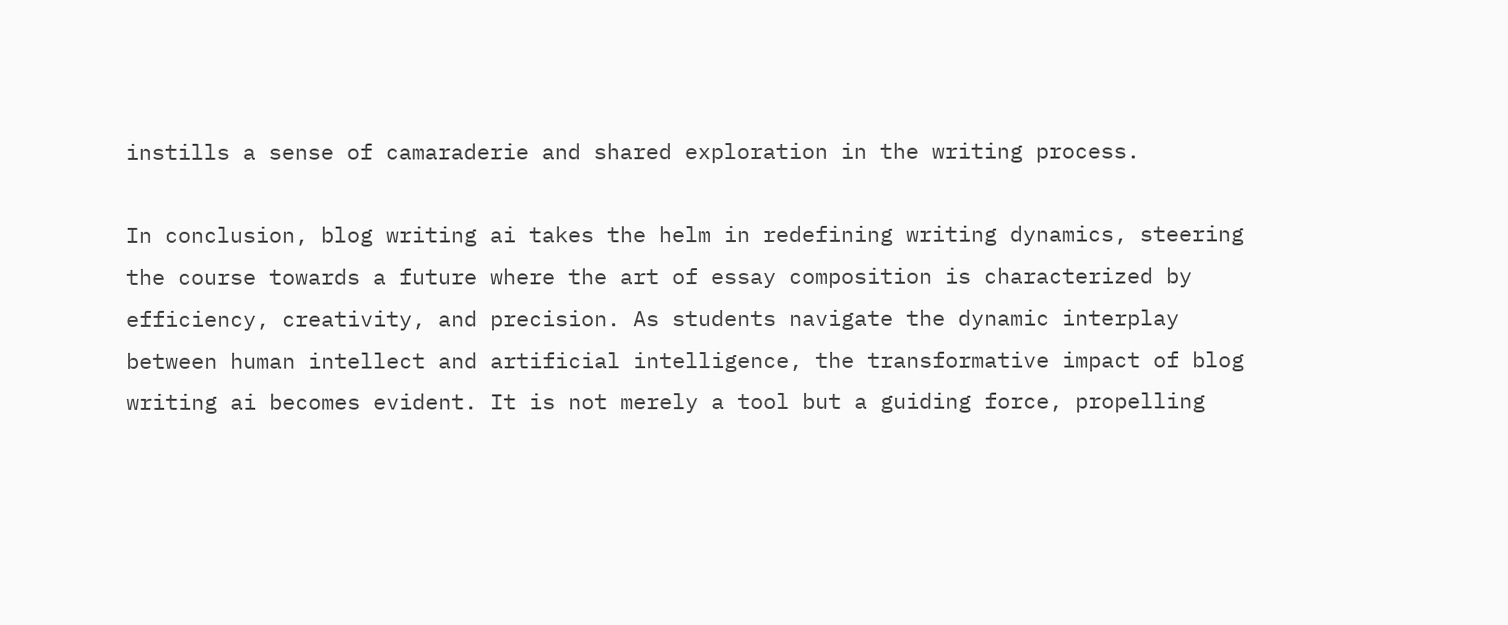instills a sense of camaraderie and shared exploration in the writing process.

In conclusion, blog writing ai takes the helm in redefining writing dynamics, steering the course towards a future where the art of essay composition is characterized by efficiency, creativity, and precision. As students navigate the dynamic interplay between human intellect and artificial intelligence, the transformative impact of blog writing ai becomes evident. It is not merely a tool but a guiding force, propelling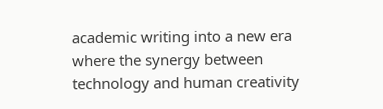academic writing into a new era where the synergy between technology and human creativity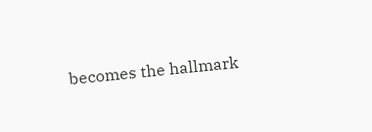becomes the hallmark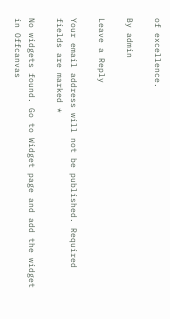of excellence.

By admin

Leave a Reply

Your email address will not be published. Required fields are marked *

No widgets found. Go to Widget page and add the widget in Offcanvas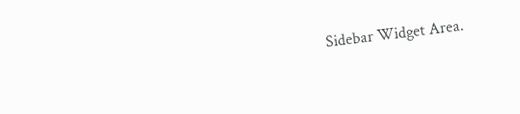Sidebar Widget Area.